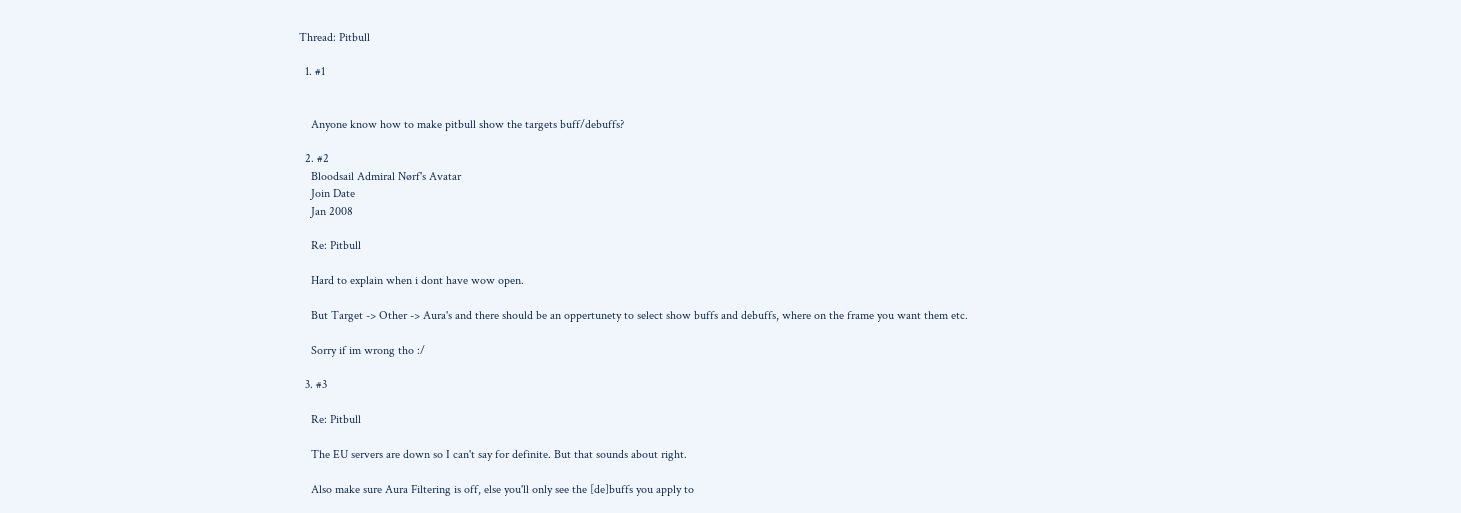Thread: Pitbull

  1. #1


    Anyone know how to make pitbull show the targets buff/debuffs?

  2. #2
    Bloodsail Admiral Nørf's Avatar
    Join Date
    Jan 2008

    Re: Pitbull

    Hard to explain when i dont have wow open.

    But Target -> Other -> Aura's and there should be an oppertunety to select show buffs and debuffs, where on the frame you want them etc.

    Sorry if im wrong tho :/

  3. #3

    Re: Pitbull

    The EU servers are down so I can't say for definite. But that sounds about right.

    Also make sure Aura Filtering is off, else you'll only see the [de]buffs you apply to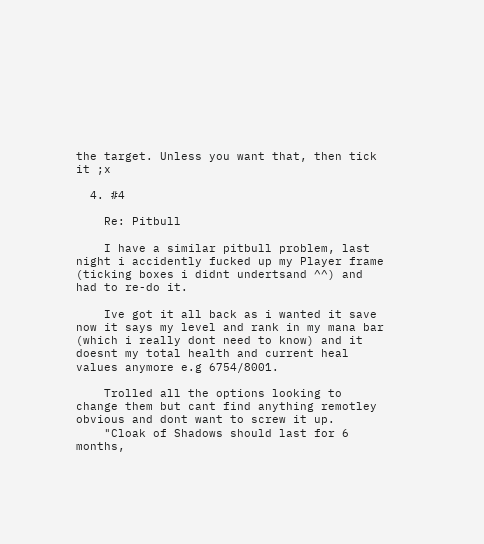the target. Unless you want that, then tick it ;x

  4. #4

    Re: Pitbull

    I have a similar pitbull problem, last night i accidently fucked up my Player frame (ticking boxes i didnt undertsand ^^) and had to re-do it.

    Ive got it all back as i wanted it save now it says my level and rank in my mana bar (which i really dont need to know) and it doesnt my total health and current heal values anymore e.g 6754/8001.

    Trolled all the options looking to change them but cant find anything remotley obvious and dont want to screw it up.
    "Cloak of Shadows should last for 6 months,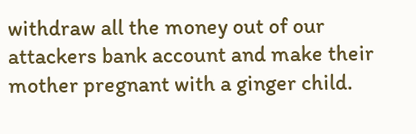withdraw all the money out of our attackers bank account and make their mother pregnant with a ginger child.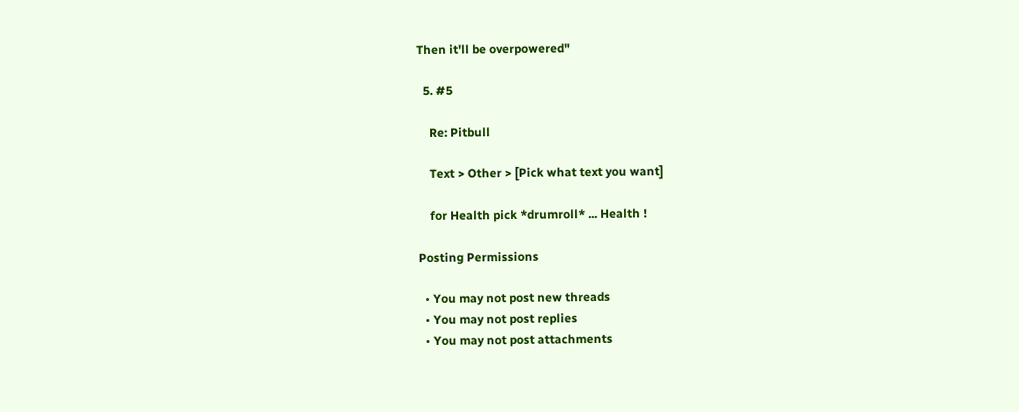Then it'll be overpowered"

  5. #5

    Re: Pitbull

    Text > Other > [Pick what text you want]

    for Health pick *drumroll* ... Health !

Posting Permissions

  • You may not post new threads
  • You may not post replies
  • You may not post attachments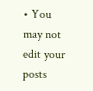• You may not edit your posts